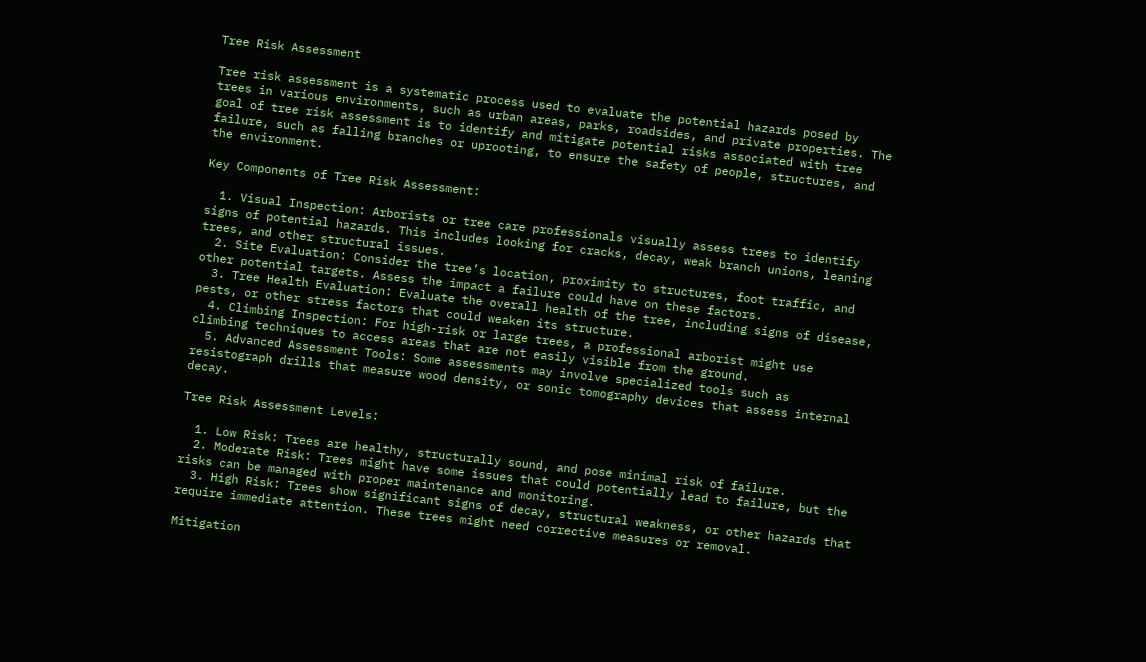Tree Risk Assessment

Tree risk assessment is a systematic process used to evaluate the potential hazards posed by trees in various environments, such as urban areas, parks, roadsides, and private properties. The goal of tree risk assessment is to identify and mitigate potential risks associated with tree failure, such as falling branches or uprooting, to ensure the safety of people, structures, and the environment.

Key Components of Tree Risk Assessment:

  1. Visual Inspection: Arborists or tree care professionals visually assess trees to identify signs of potential hazards. This includes looking for cracks, decay, weak branch unions, leaning trees, and other structural issues.
  2. Site Evaluation: Consider the tree’s location, proximity to structures, foot traffic, and other potential targets. Assess the impact a failure could have on these factors.
  3. Tree Health Evaluation: Evaluate the overall health of the tree, including signs of disease, pests, or other stress factors that could weaken its structure.
  4. Climbing Inspection: For high-risk or large trees, a professional arborist might use climbing techniques to access areas that are not easily visible from the ground.
  5. Advanced Assessment Tools: Some assessments may involve specialized tools such as resistograph drills that measure wood density, or sonic tomography devices that assess internal decay.

Tree Risk Assessment Levels:

  1. Low Risk: Trees are healthy, structurally sound, and pose minimal risk of failure.
  2. Moderate Risk: Trees might have some issues that could potentially lead to failure, but the risks can be managed with proper maintenance and monitoring.
  3. High Risk: Trees show significant signs of decay, structural weakness, or other hazards that require immediate attention. These trees might need corrective measures or removal.

Mitigation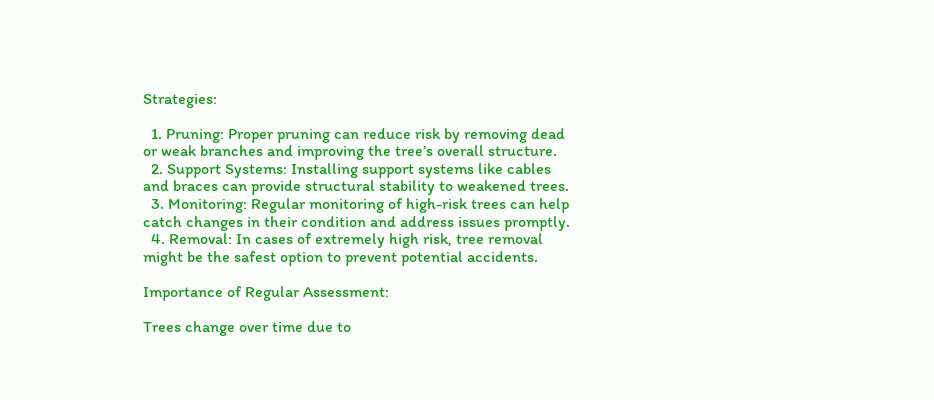Strategies:

  1. Pruning: Proper pruning can reduce risk by removing dead or weak branches and improving the tree’s overall structure.
  2. Support Systems: Installing support systems like cables and braces can provide structural stability to weakened trees.
  3. Monitoring: Regular monitoring of high-risk trees can help catch changes in their condition and address issues promptly.
  4. Removal: In cases of extremely high risk, tree removal might be the safest option to prevent potential accidents.

Importance of Regular Assessment:

Trees change over time due to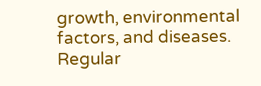growth, environmental factors, and diseases. Regular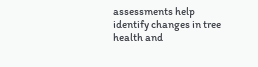assessments help identify changes in tree health and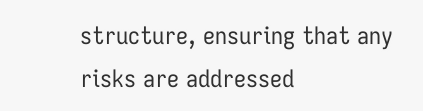structure, ensuring that any risks are addressed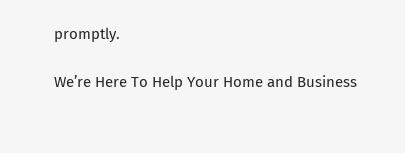promptly.

We’re Here To Help Your Home and Business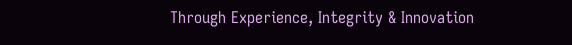Through Experience, Integrity & Innovation